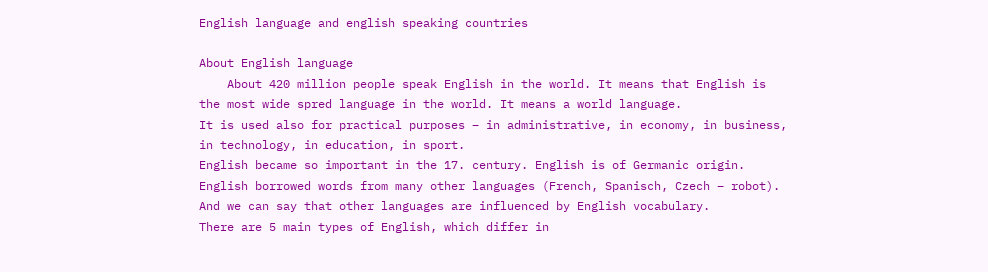English language and english speaking countries

About English language
    About 420 million people speak English in the world. It means that English is the most wide spred language in the world. It means a world language.
It is used also for practical purposes – in administrative, in economy, in business, in technology, in education, in sport.
English became so important in the 17. century. English is of Germanic origin. English borrowed words from many other languages (French, Spanisch, Czech – robot). And we can say that other languages are influenced by English vocabulary.
There are 5 main types of English, which differ in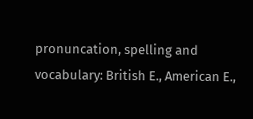pronuncation, spelling and vocabulary: British E., American E.,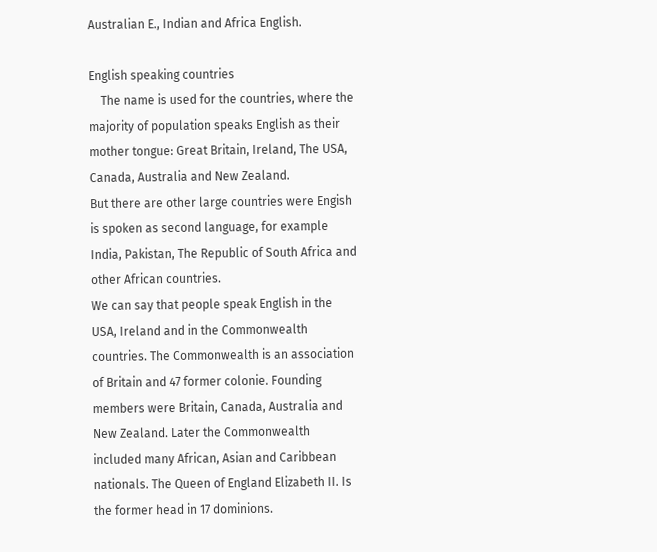Australian E., Indian and Africa English.

English speaking countries
    The name is used for the countries, where the majority of population speaks English as their mother tongue: Great Britain, Ireland, The USA, Canada, Australia and New Zealand.
But there are other large countries were Engish is spoken as second language, for example India, Pakistan, The Republic of South Africa and other African countries.
We can say that people speak English in the USA, Ireland and in the Commonwealth countries. The Commonwealth is an association of Britain and 47 former colonie. Founding members were Britain, Canada, Australia and New Zealand. Later the Commonwealth included many African, Asian and Caribbean nationals. The Queen of England Elizabeth II. Is the former head in 17 dominions.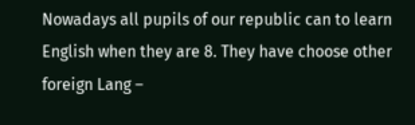Nowadays all pupils of our republic can to learn English when they are 8. They have choose other foreign Lang –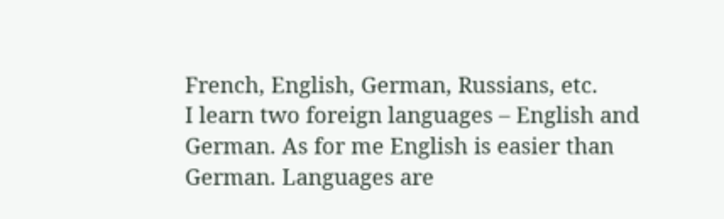French, English, German, Russians, etc.
I learn two foreign languages – English and German. As for me English is easier than German. Languages are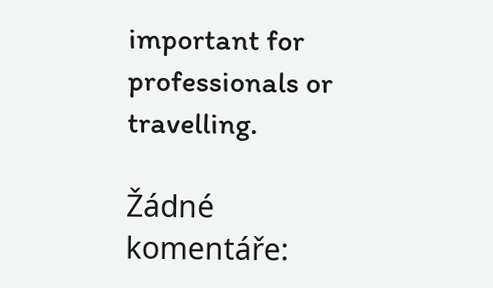important for professionals or travelling.

Žádné komentáře: